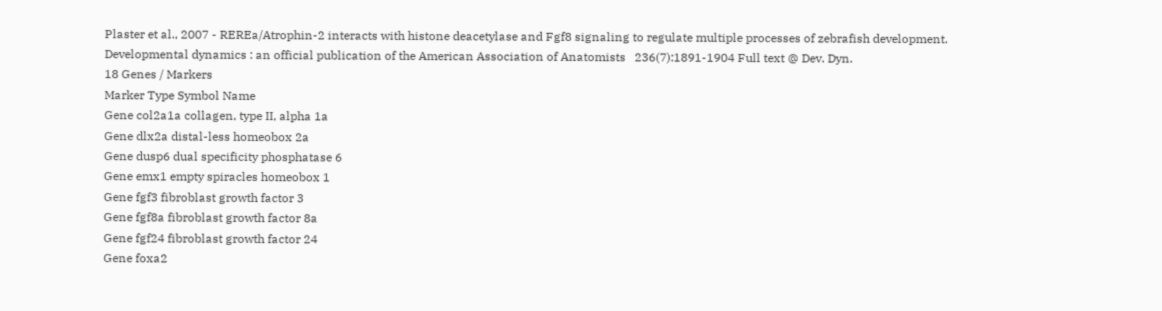Plaster et al., 2007 - REREa/Atrophin-2 interacts with histone deacetylase and Fgf8 signaling to regulate multiple processes of zebrafish development. Developmental dynamics : an official publication of the American Association of Anatomists   236(7):1891-1904 Full text @ Dev. Dyn.
18 Genes / Markers
Marker Type Symbol Name
Gene col2a1a collagen, type II, alpha 1a
Gene dlx2a distal-less homeobox 2a
Gene dusp6 dual specificity phosphatase 6
Gene emx1 empty spiracles homeobox 1
Gene fgf3 fibroblast growth factor 3
Gene fgf8a fibroblast growth factor 8a
Gene fgf24 fibroblast growth factor 24
Gene foxa2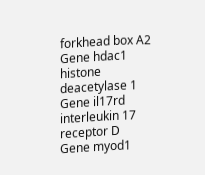forkhead box A2
Gene hdac1 histone deacetylase 1
Gene il17rd interleukin 17 receptor D
Gene myod1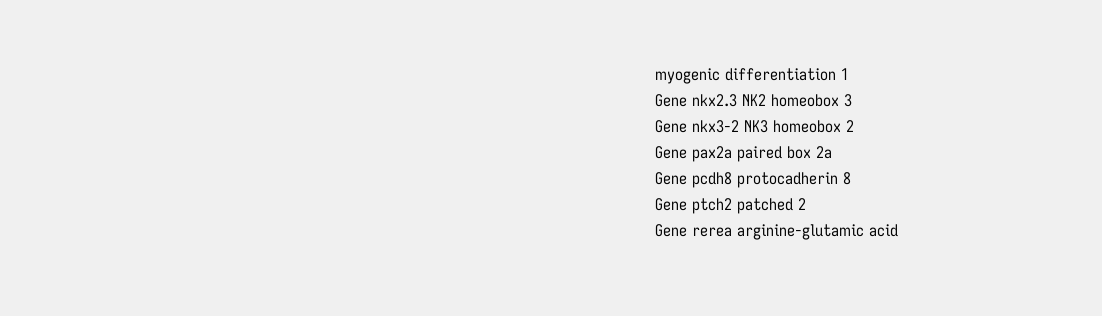myogenic differentiation 1
Gene nkx2.3 NK2 homeobox 3
Gene nkx3-2 NK3 homeobox 2
Gene pax2a paired box 2a
Gene pcdh8 protocadherin 8
Gene ptch2 patched 2
Gene rerea arginine-glutamic acid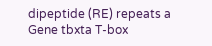dipeptide (RE) repeats a
Gene tbxta T-box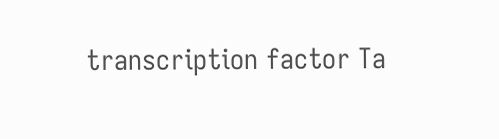transcription factor Ta